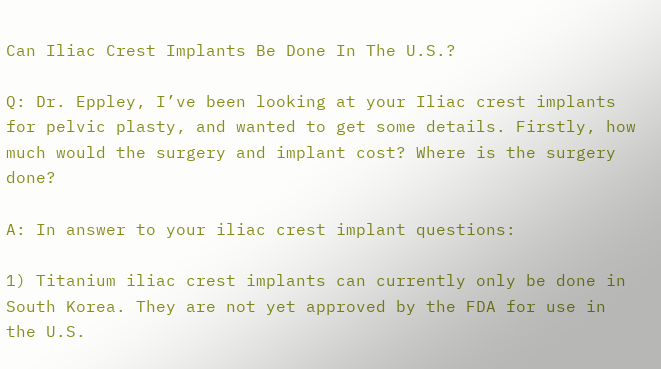Can Iliac Crest Implants Be Done In The U.S.?

Q: Dr. Eppley, I’ve been looking at your Iliac crest implants for pelvic plasty, and wanted to get some details. Firstly, how much would the surgery and implant cost? Where is the surgery done?

A: In answer to your iliac crest implant questions:

1) Titanium iliac crest implants can currently only be done in South Korea. They are not yet approved by the FDA for use in the U.S.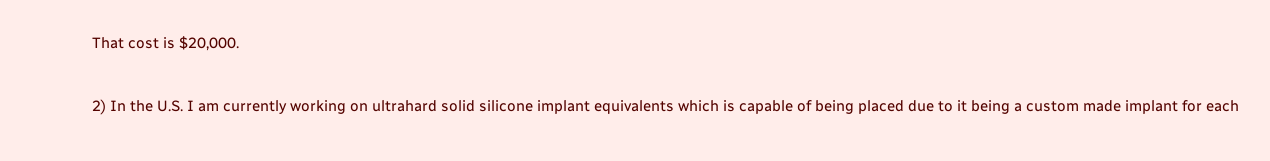That cost is $20,000.

2) In the U.S. I am currently working on ultrahard solid silicone implant equivalents which is capable of being placed due to it being a custom made implant for each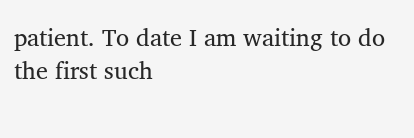patient. To date I am waiting to do the first such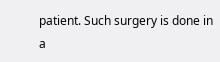patient. Such surgery is done in a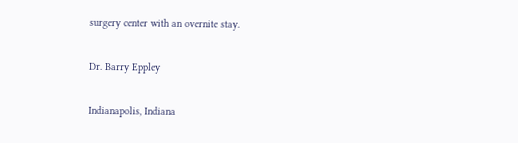surgery center with an overnite stay.

Dr. Barry Eppley

Indianapolis, Indiana